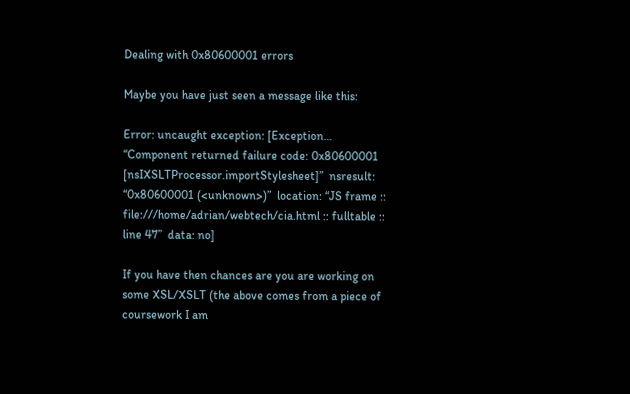Dealing with 0x80600001 errors

Maybe you have just seen a message like this:

Error: uncaught exception: [Exception… “Component returned failure code: 0x80600001 [nsIXSLTProcessor.importStylesheet]”  nsresult: “0x80600001 (<unknown>)”  location: “JS frame :: file:///home/adrian/webtech/cia.html :: fulltable :: line 47”  data: no]

If you have then chances are you are working on some XSL/XSLT (the above comes from a piece of coursework I am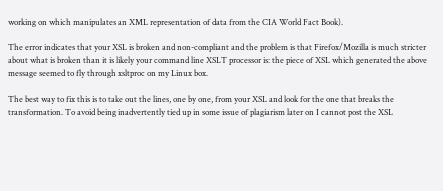working on which manipulates an XML representation of data from the CIA World Fact Book).

The error indicates that your XSL is broken and non-compliant and the problem is that Firefox/Mozilla is much stricter about what is broken than it is likely your command line XSLT processor is: the piece of XSL which generated the above message seemed to fly through xsltproc on my Linux box.

The best way to fix this is to take out the lines, one by one, from your XSL and look for the one that breaks the transformation. To avoid being inadvertently tied up in some issue of plagiarism later on I cannot post the XSL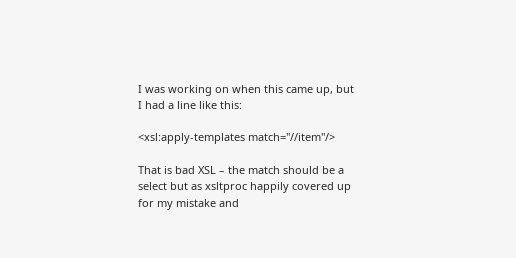I was working on when this came up, but I had a line like this:

<xsl:apply-templates match="//item"/>

That is bad XSL – the match should be a select but as xsltproc happily covered up for my mistake and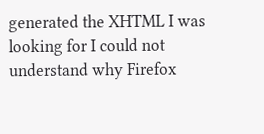generated the XHTML I was looking for I could not understand why Firefox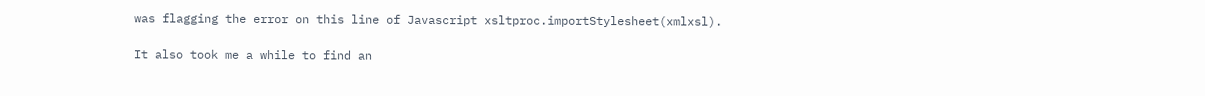was flagging the error on this line of Javascript xsltproc.importStylesheet(xmlxsl).

It also took me a while to find an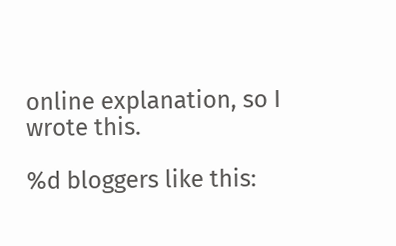online explanation, so I wrote this.

%d bloggers like this: